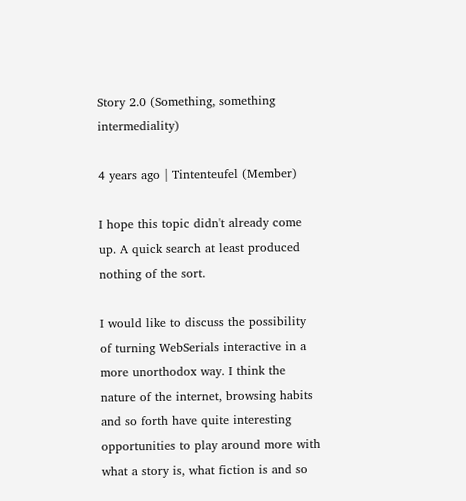Story 2.0 (Something, something intermediality)

4 years ago | Tintenteufel (Member)

I hope this topic didn't already come up. A quick search at least produced nothing of the sort.

I would like to discuss the possibility of turning WebSerials interactive in a more unorthodox way. I think the nature of the internet, browsing habits and so forth have quite interesting opportunities to play around more with what a story is, what fiction is and so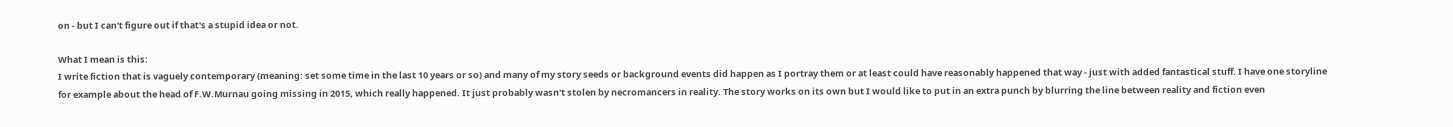on - but I can't figure out if that's a stupid idea or not.

What I mean is this:
I write fiction that is vaguely contemporary (meaning: set some time in the last 10 years or so) and many of my story seeds or background events did happen as I portray them or at least could have reasonably happened that way - just with added fantastical stuff. I have one storyline for example about the head of F.W.Murnau going missing in 2015, which really happened. It just probably wasn't stolen by necromancers in reality. The story works on its own but I would like to put in an extra punch by blurring the line between reality and fiction even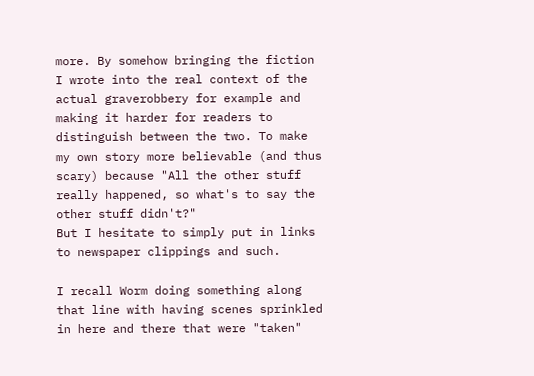more. By somehow bringing the fiction I wrote into the real context of the actual graverobbery for example and making it harder for readers to distinguish between the two. To make my own story more believable (and thus scary) because "All the other stuff really happened, so what's to say the other stuff didn't?"
But I hesitate to simply put in links to newspaper clippings and such.

I recall Worm doing something along that line with having scenes sprinkled in here and there that were "taken"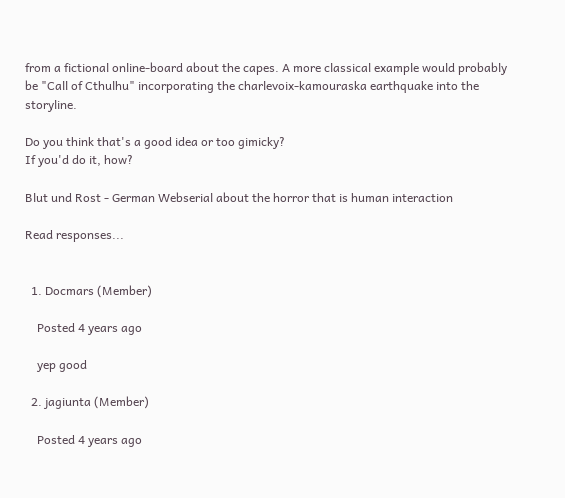from a fictional online-board about the capes. A more classical example would probably be "Call of Cthulhu" incorporating the charlevoix-kamouraska earthquake into the storyline.

Do you think that's a good idea or too gimicky?
If you'd do it, how?

Blut und Rost - German Webserial about the horror that is human interaction

Read responses...


  1. Docmars (Member)

    Posted 4 years ago

    yep good

  2. jagiunta (Member)

    Posted 4 years ago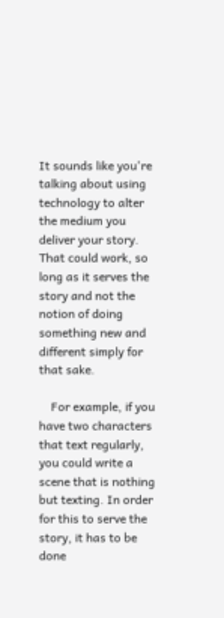It sounds like you're talking about using technology to alter the medium you deliver your story. That could work, so long as it serves the story and not the notion of doing something new and different simply for that sake.

    For example, if you have two characters that text regularly, you could write a scene that is nothing but texting. In order for this to serve the story, it has to be done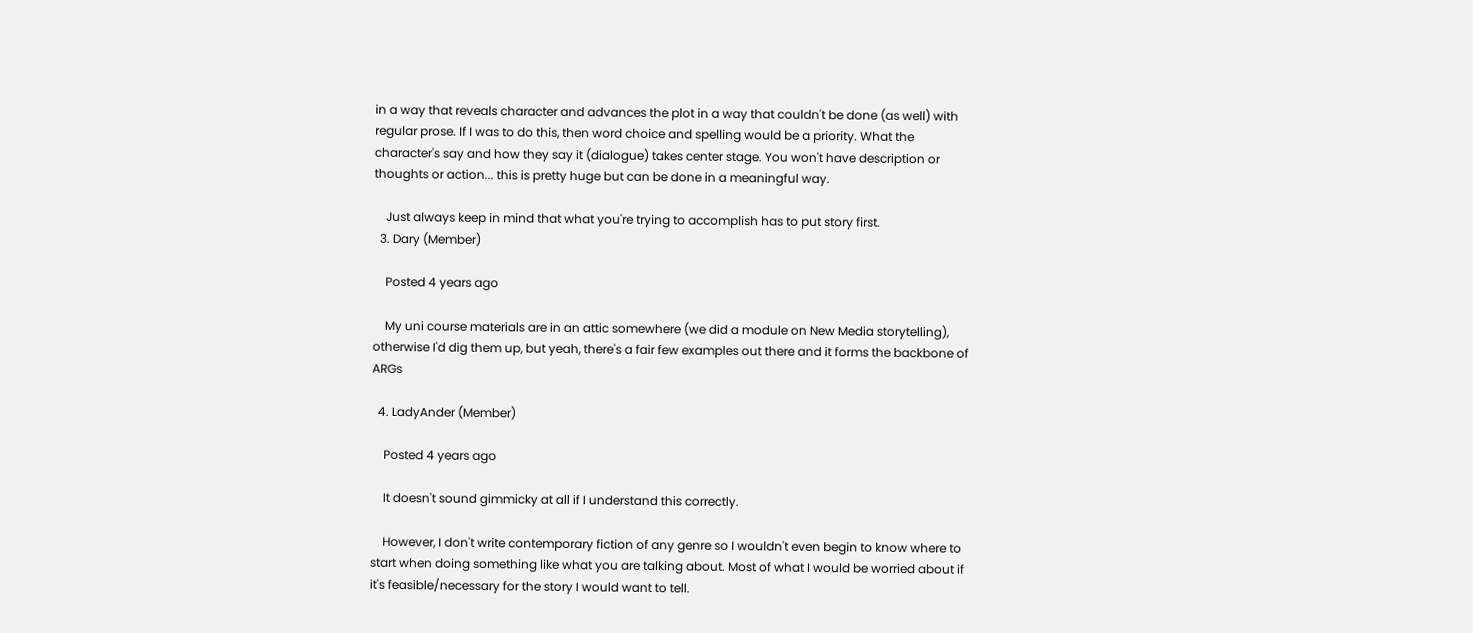in a way that reveals character and advances the plot in a way that couldn't be done (as well) with regular prose. If I was to do this, then word choice and spelling would be a priority. What the character's say and how they say it (dialogue) takes center stage. You won't have description or thoughts or action... this is pretty huge but can be done in a meaningful way.

    Just always keep in mind that what you're trying to accomplish has to put story first.
  3. Dary (Member)

    Posted 4 years ago

    My uni course materials are in an attic somewhere (we did a module on New Media storytelling), otherwise I'd dig them up, but yeah, there's a fair few examples out there and it forms the backbone of ARGs

  4. LadyAnder (Member)

    Posted 4 years ago

    It doesn't sound gimmicky at all if I understand this correctly.

    However, I don't write contemporary fiction of any genre so I wouldn't even begin to know where to start when doing something like what you are talking about. Most of what I would be worried about if it's feasible/necessary for the story I would want to tell.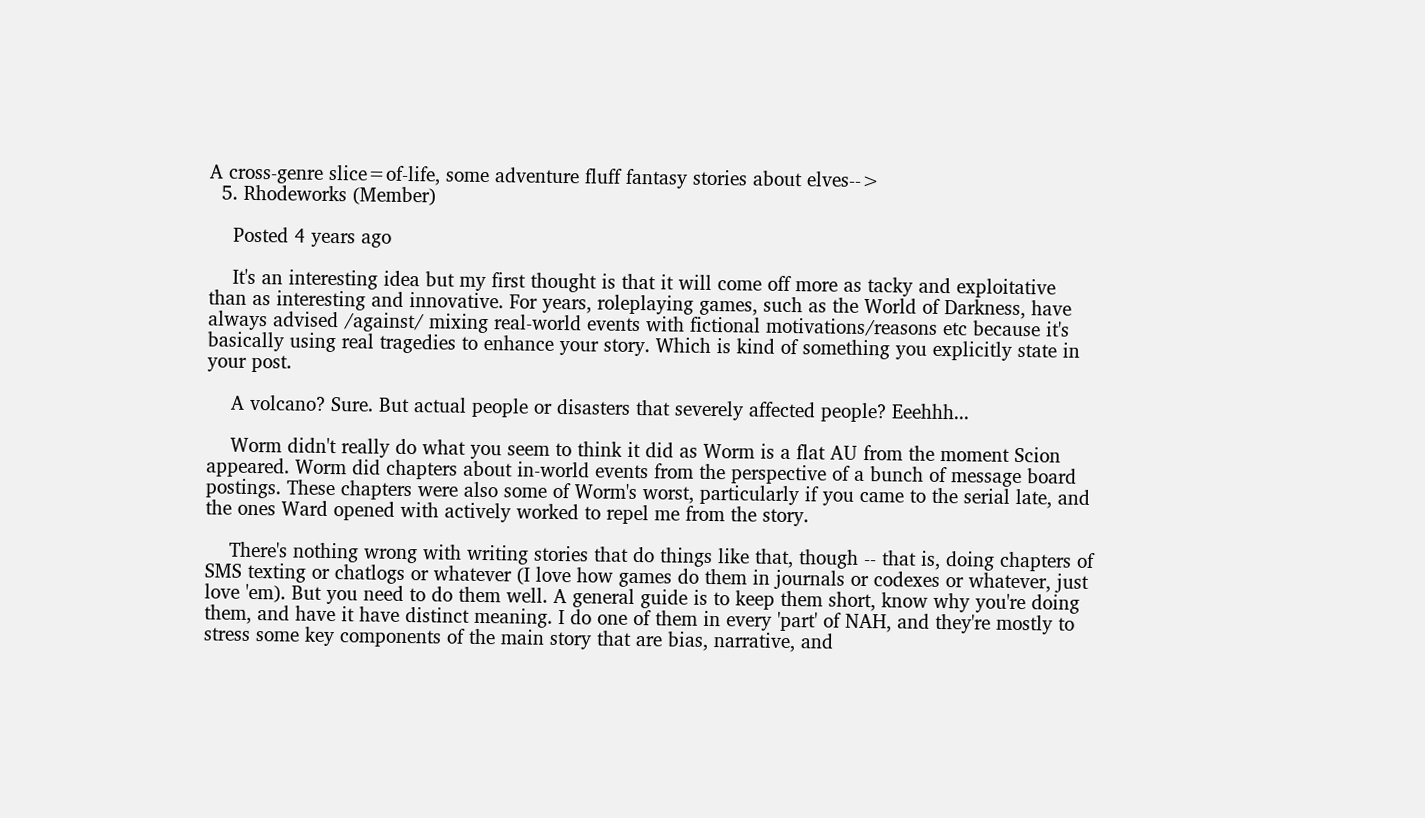A cross-genre slice=of-life, some adventure fluff fantasy stories about elves-->
  5. Rhodeworks (Member)

    Posted 4 years ago

    It's an interesting idea but my first thought is that it will come off more as tacky and exploitative than as interesting and innovative. For years, roleplaying games, such as the World of Darkness, have always advised /against/ mixing real-world events with fictional motivations/reasons etc because it's basically using real tragedies to enhance your story. Which is kind of something you explicitly state in your post.

    A volcano? Sure. But actual people or disasters that severely affected people? Eeehhh...

    Worm didn't really do what you seem to think it did as Worm is a flat AU from the moment Scion appeared. Worm did chapters about in-world events from the perspective of a bunch of message board postings. These chapters were also some of Worm's worst, particularly if you came to the serial late, and the ones Ward opened with actively worked to repel me from the story.

    There's nothing wrong with writing stories that do things like that, though -- that is, doing chapters of SMS texting or chatlogs or whatever (I love how games do them in journals or codexes or whatever, just love 'em). But you need to do them well. A general guide is to keep them short, know why you're doing them, and have it have distinct meaning. I do one of them in every 'part' of NAH, and they're mostly to stress some key components of the main story that are bias, narrative, and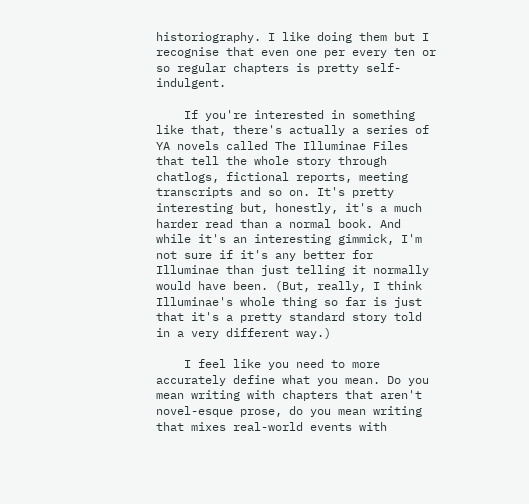historiography. I like doing them but I recognise that even one per every ten or so regular chapters is pretty self-indulgent.

    If you're interested in something like that, there's actually a series of YA novels called The Illuminae Files that tell the whole story through chatlogs, fictional reports, meeting transcripts and so on. It's pretty interesting but, honestly, it's a much harder read than a normal book. And while it's an interesting gimmick, I'm not sure if it's any better for Illuminae than just telling it normally would have been. (But, really, I think Illuminae's whole thing so far is just that it's a pretty standard story told in a very different way.)

    I feel like you need to more accurately define what you mean. Do you mean writing with chapters that aren't novel-esque prose, do you mean writing that mixes real-world events with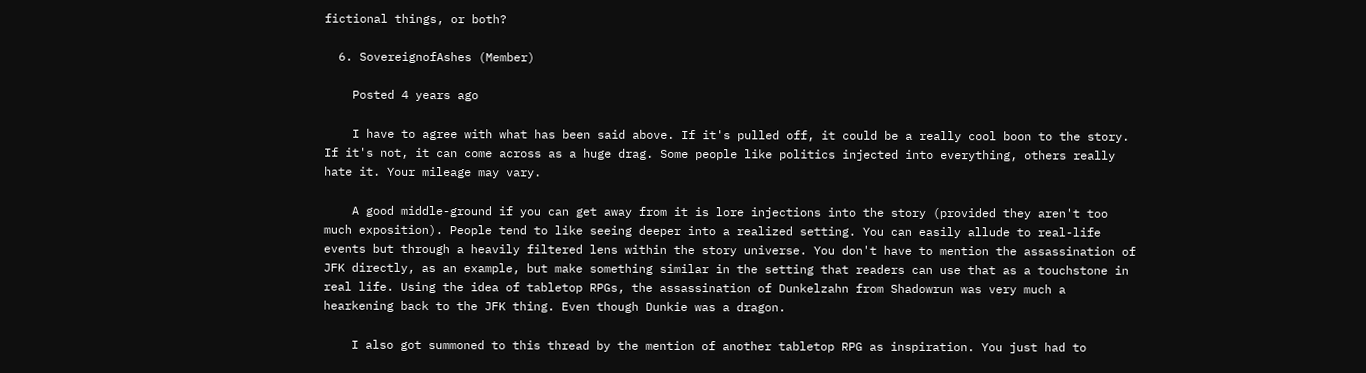fictional things, or both?

  6. SovereignofAshes (Member)

    Posted 4 years ago

    I have to agree with what has been said above. If it's pulled off, it could be a really cool boon to the story. If it's not, it can come across as a huge drag. Some people like politics injected into everything, others really hate it. Your mileage may vary.

    A good middle-ground if you can get away from it is lore injections into the story (provided they aren't too much exposition). People tend to like seeing deeper into a realized setting. You can easily allude to real-life events but through a heavily filtered lens within the story universe. You don't have to mention the assassination of JFK directly, as an example, but make something similar in the setting that readers can use that as a touchstone in real life. Using the idea of tabletop RPGs, the assassination of Dunkelzahn from Shadowrun was very much a hearkening back to the JFK thing. Even though Dunkie was a dragon.

    I also got summoned to this thread by the mention of another tabletop RPG as inspiration. You just had to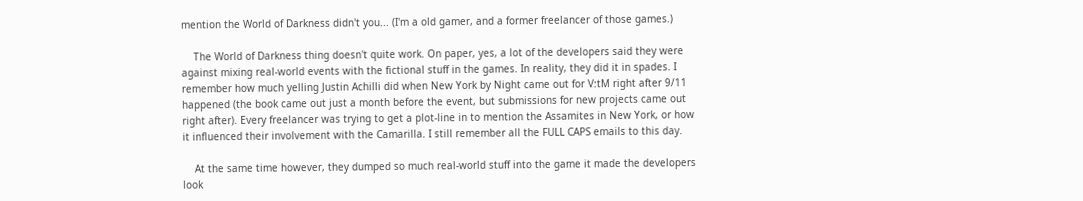mention the World of Darkness didn't you... (I'm a old gamer, and a former freelancer of those games.)

    The World of Darkness thing doesn't quite work. On paper, yes, a lot of the developers said they were against mixing real-world events with the fictional stuff in the games. In reality, they did it in spades. I remember how much yelling Justin Achilli did when New York by Night came out for V:tM right after 9/11 happened (the book came out just a month before the event, but submissions for new projects came out right after). Every freelancer was trying to get a plot-line in to mention the Assamites in New York, or how it influenced their involvement with the Camarilla. I still remember all the FULL CAPS emails to this day.

    At the same time however, they dumped so much real-world stuff into the game it made the developers look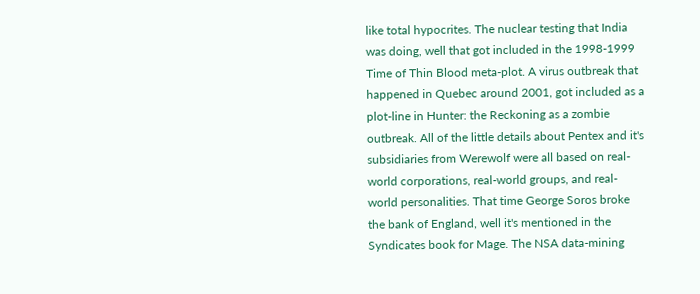like total hypocrites. The nuclear testing that India was doing, well that got included in the 1998-1999 Time of Thin Blood meta-plot. A virus outbreak that happened in Quebec around 2001, got included as a plot-line in Hunter: the Reckoning as a zombie outbreak. All of the little details about Pentex and it's subsidiaries from Werewolf were all based on real-world corporations, real-world groups, and real-world personalities. That time George Soros broke the bank of England, well it's mentioned in the Syndicates book for Mage. The NSA data-mining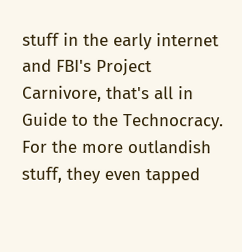stuff in the early internet and FBI's Project Carnivore, that's all in Guide to the Technocracy. For the more outlandish stuff, they even tapped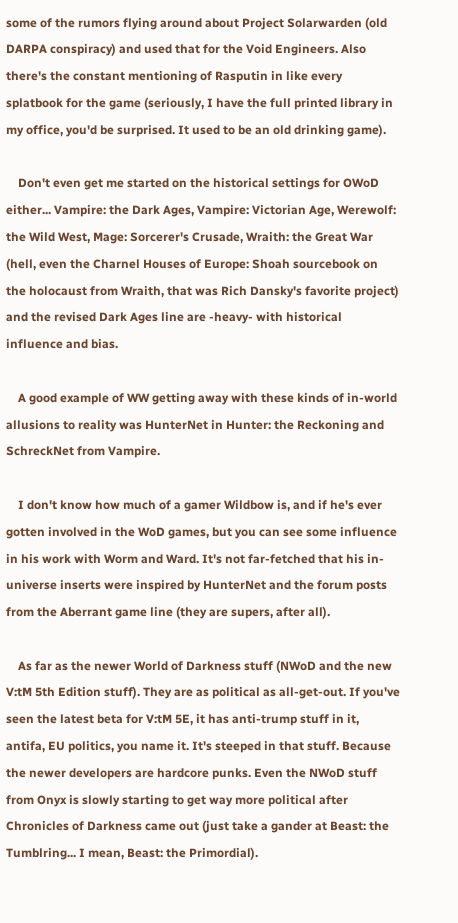some of the rumors flying around about Project Solarwarden (old DARPA conspiracy) and used that for the Void Engineers. Also there's the constant mentioning of Rasputin in like every splatbook for the game (seriously, I have the full printed library in my office, you'd be surprised. It used to be an old drinking game).

    Don't even get me started on the historical settings for OWoD either... Vampire: the Dark Ages, Vampire: Victorian Age, Werewolf: the Wild West, Mage: Sorcerer's Crusade, Wraith: the Great War (hell, even the Charnel Houses of Europe: Shoah sourcebook on the holocaust from Wraith, that was Rich Dansky's favorite project) and the revised Dark Ages line are -heavy- with historical influence and bias.

    A good example of WW getting away with these kinds of in-world allusions to reality was HunterNet in Hunter: the Reckoning and SchreckNet from Vampire.

    I don't know how much of a gamer Wildbow is, and if he's ever gotten involved in the WoD games, but you can see some influence in his work with Worm and Ward. It's not far-fetched that his in-universe inserts were inspired by HunterNet and the forum posts from the Aberrant game line (they are supers, after all).

    As far as the newer World of Darkness stuff (NWoD and the new V:tM 5th Edition stuff). They are as political as all-get-out. If you've seen the latest beta for V:tM 5E, it has anti-trump stuff in it, antifa, EU politics, you name it. It's steeped in that stuff. Because the newer developers are hardcore punks. Even the NWoD stuff from Onyx is slowly starting to get way more political after Chronicles of Darkness came out (just take a gander at Beast: the Tumblring... I mean, Beast: the Primordial).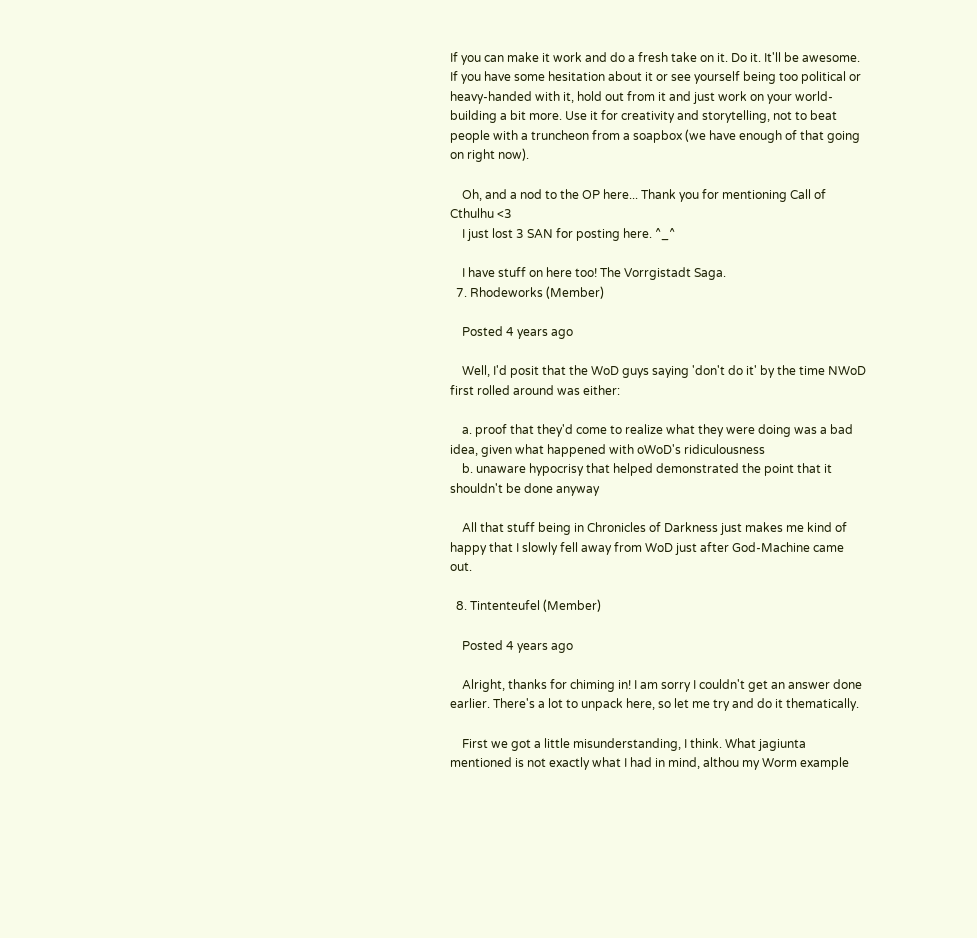If you can make it work and do a fresh take on it. Do it. It'll be awesome. If you have some hesitation about it or see yourself being too political or heavy-handed with it, hold out from it and just work on your world-building a bit more. Use it for creativity and storytelling, not to beat people with a truncheon from a soapbox (we have enough of that going on right now).

    Oh, and a nod to the OP here... Thank you for mentioning Call of Cthulhu <3
    I just lost 3 SAN for posting here. ^_^

    I have stuff on here too! The Vorrgistadt Saga.
  7. Rhodeworks (Member)

    Posted 4 years ago

    Well, I'd posit that the WoD guys saying 'don't do it' by the time NWoD first rolled around was either:

    a. proof that they'd come to realize what they were doing was a bad idea, given what happened with oWoD's ridiculousness
    b. unaware hypocrisy that helped demonstrated the point that it shouldn't be done anyway

    All that stuff being in Chronicles of Darkness just makes me kind of happy that I slowly fell away from WoD just after God-Machine came out.

  8. Tintenteufel (Member)

    Posted 4 years ago

    Alright, thanks for chiming in! I am sorry I couldn't get an answer done earlier. There's a lot to unpack here, so let me try and do it thematically.

    First we got a little misunderstanding, I think. What jagiunta mentioned is not exactly what I had in mind, althou my Worm example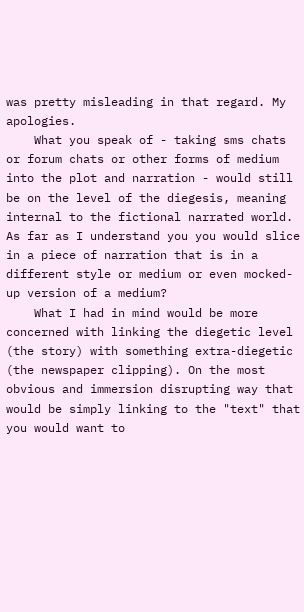was pretty misleading in that regard. My apologies.
    What you speak of - taking sms chats or forum chats or other forms of medium into the plot and narration - would still be on the level of the diegesis, meaning internal to the fictional narrated world. As far as I understand you you would slice in a piece of narration that is in a different style or medium or even mocked-up version of a medium?
    What I had in mind would be more concerned with linking the diegetic level (the story) with something extra-diegetic (the newspaper clipping). On the most obvious and immersion disrupting way that would be simply linking to the "text" that you would want to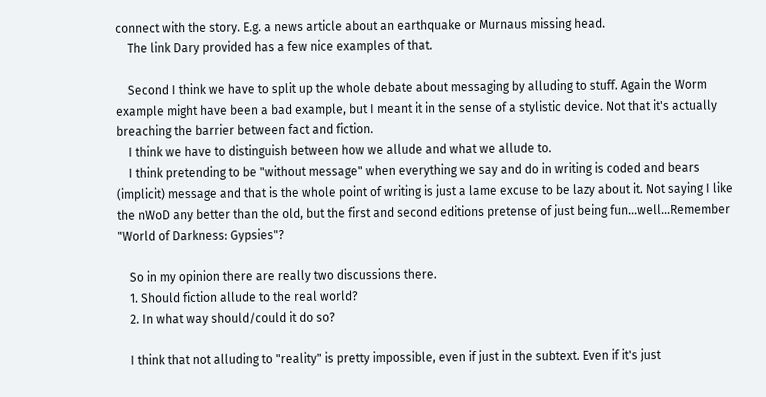connect with the story. E.g. a news article about an earthquake or Murnaus missing head.
    The link Dary provided has a few nice examples of that.

    Second I think we have to split up the whole debate about messaging by alluding to stuff. Again the Worm example might have been a bad example, but I meant it in the sense of a stylistic device. Not that it's actually breaching the barrier between fact and fiction.
    I think we have to distinguish between how we allude and what we allude to.
    I think pretending to be "without message" when everything we say and do in writing is coded and bears (implicit) message and that is the whole point of writing is just a lame excuse to be lazy about it. Not saying I like the nWoD any better than the old, but the first and second editions pretense of just being fun...well...Remember "World of Darkness: Gypsies"?

    So in my opinion there are really two discussions there.
    1. Should fiction allude to the real world?
    2. In what way should/could it do so?

    I think that not alluding to "reality" is pretty impossible, even if just in the subtext. Even if it's just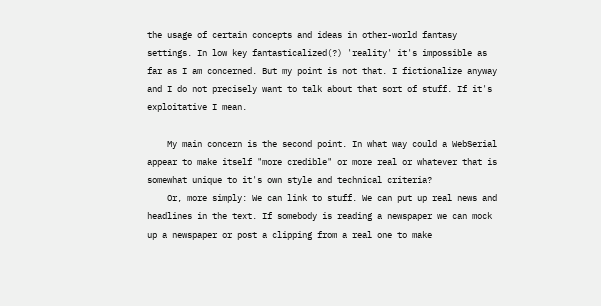the usage of certain concepts and ideas in other-world fantasy settings. In low key fantasticalized(?) 'reality' it's impossible as far as I am concerned. But my point is not that. I fictionalize anyway and I do not precisely want to talk about that sort of stuff. If it's exploitative I mean.

    My main concern is the second point. In what way could a WebSerial appear to make itself "more credible" or more real or whatever that is somewhat unique to it's own style and technical criteria?
    Or, more simply: We can link to stuff. We can put up real news and headlines in the text. If somebody is reading a newspaper we can mock up a newspaper or post a clipping from a real one to make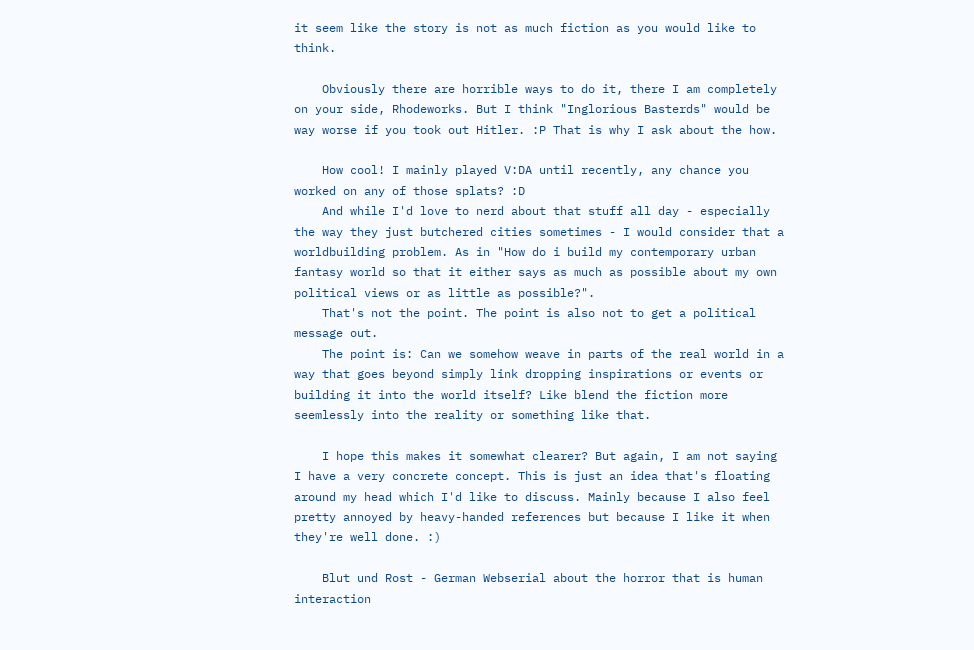it seem like the story is not as much fiction as you would like to think.

    Obviously there are horrible ways to do it, there I am completely on your side, Rhodeworks. But I think "Inglorious Basterds" would be way worse if you took out Hitler. :P That is why I ask about the how.

    How cool! I mainly played V:DA until recently, any chance you worked on any of those splats? :D
    And while I'd love to nerd about that stuff all day - especially the way they just butchered cities sometimes - I would consider that a worldbuilding problem. As in "How do i build my contemporary urban fantasy world so that it either says as much as possible about my own political views or as little as possible?".
    That's not the point. The point is also not to get a political message out.
    The point is: Can we somehow weave in parts of the real world in a way that goes beyond simply link dropping inspirations or events or building it into the world itself? Like blend the fiction more seemlessly into the reality or something like that.

    I hope this makes it somewhat clearer? But again, I am not saying I have a very concrete concept. This is just an idea that's floating around my head which I'd like to discuss. Mainly because I also feel pretty annoyed by heavy-handed references but because I like it when they're well done. :)

    Blut und Rost - German Webserial about the horror that is human interaction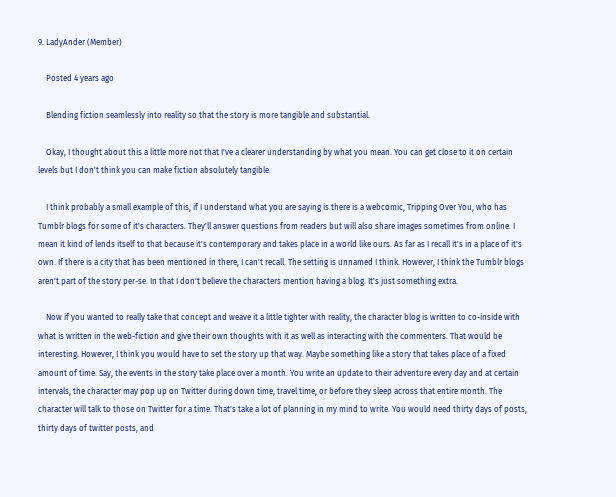9. LadyAnder (Member)

    Posted 4 years ago

    Blending fiction seamlessly into reality so that the story is more tangible and substantial.

    Okay, I thought about this a little more not that I've a clearer understanding by what you mean. You can get close to it on certain levels but I don't think you can make fiction absolutely tangible.

    I think probably a small example of this, if I understand what you are saying is there is a webcomic, Tripping Over You, who has Tumblr blogs for some of it's characters. They'll answer questions from readers but will also share images sometimes from online. I mean it kind of lends itself to that because it's contemporary and takes place in a world like ours. As far as I recall it's in a place of it's own. If there is a city that has been mentioned in there, I can't recall. The setting is unnamed I think. However, I think the Tumblr blogs aren't part of the story per-se. In that I don't believe the characters mention having a blog. It's just something extra.

    Now if you wanted to really take that concept and weave it a little tighter with reality, the character blog is written to co-inside with what is written in the web-fiction and give their own thoughts with it as well as interacting with the commenters. That would be interesting. However, I think you would have to set the story up that way. Maybe something like a story that takes place of a fixed amount of time. Say, the events in the story take place over a month. You write an update to their adventure every day and at certain intervals, the character may pop up on Twitter during down time, travel time, or before they sleep across that entire month. The character will talk to those on Twitter for a time. That's take a lot of planning in my mind to write. You would need thirty days of posts, thirty days of twitter posts, and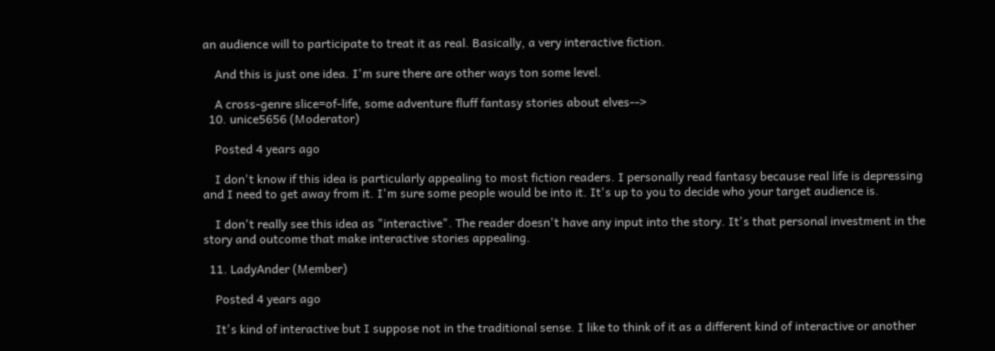an audience will to participate to treat it as real. Basically, a very interactive fiction.

    And this is just one idea. I'm sure there are other ways ton some level.

    A cross-genre slice=of-life, some adventure fluff fantasy stories about elves-->
  10. unice5656 (Moderator)

    Posted 4 years ago

    I don't know if this idea is particularly appealing to most fiction readers. I personally read fantasy because real life is depressing and I need to get away from it. I'm sure some people would be into it. It's up to you to decide who your target audience is.

    I don't really see this idea as "interactive". The reader doesn't have any input into the story. It's that personal investment in the story and outcome that make interactive stories appealing.

  11. LadyAnder (Member)

    Posted 4 years ago

    It's kind of interactive but I suppose not in the traditional sense. I like to think of it as a different kind of interactive or another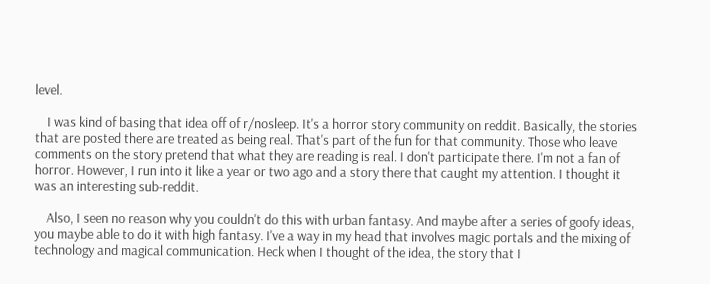level.

    I was kind of basing that idea off of r/nosleep. It's a horror story community on reddit. Basically, the stories that are posted there are treated as being real. That's part of the fun for that community. Those who leave comments on the story pretend that what they are reading is real. I don't participate there. I'm not a fan of horror. However, I run into it like a year or two ago and a story there that caught my attention. I thought it was an interesting sub-reddit.

    Also, I seen no reason why you couldn't do this with urban fantasy. And maybe after a series of goofy ideas, you maybe able to do it with high fantasy. I've a way in my head that involves magic portals and the mixing of technology and magical communication. Heck when I thought of the idea, the story that I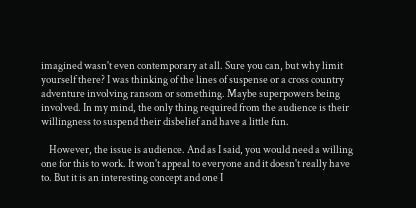imagined wasn't even contemporary at all. Sure you can, but why limit yourself there? I was thinking of the lines of suspense or a cross country adventure involving ransom or something. Maybe superpowers being involved. In my mind, the only thing required from the audience is their willingness to suspend their disbelief and have a little fun.

    However, the issue is audience. And as I said, you would need a willing one for this to work. It won't appeal to everyone and it doesn't really have to. But it is an interesting concept and one I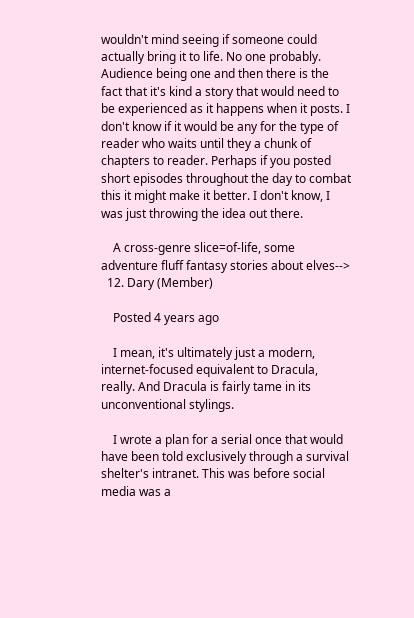wouldn't mind seeing if someone could actually bring it to life. No one probably. Audience being one and then there is the fact that it's kind a story that would need to be experienced as it happens when it posts. I don't know if it would be any for the type of reader who waits until they a chunk of chapters to reader. Perhaps if you posted short episodes throughout the day to combat this it might make it better. I don't know, I was just throwing the idea out there.

    A cross-genre slice=of-life, some adventure fluff fantasy stories about elves-->
  12. Dary (Member)

    Posted 4 years ago

    I mean, it's ultimately just a modern, internet-focused equivalent to Dracula, really. And Dracula is fairly tame in its unconventional stylings.

    I wrote a plan for a serial once that would have been told exclusively through a survival shelter's intranet. This was before social media was a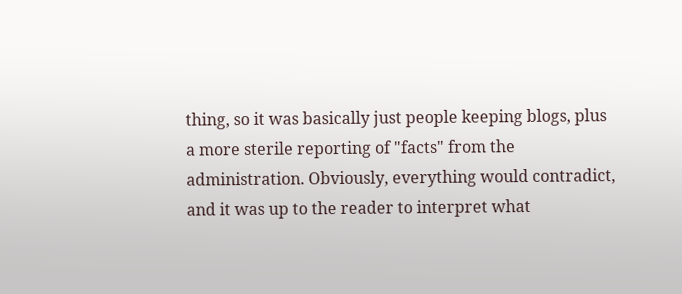thing, so it was basically just people keeping blogs, plus a more sterile reporting of "facts" from the administration. Obviously, everything would contradict, and it was up to the reader to interpret what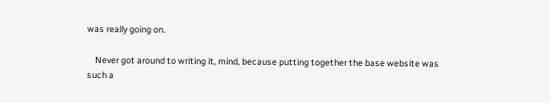was really going on.

    Never got around to writing it, mind, because putting together the base website was such a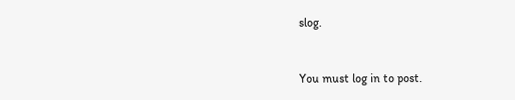slog.


You must log in to post.